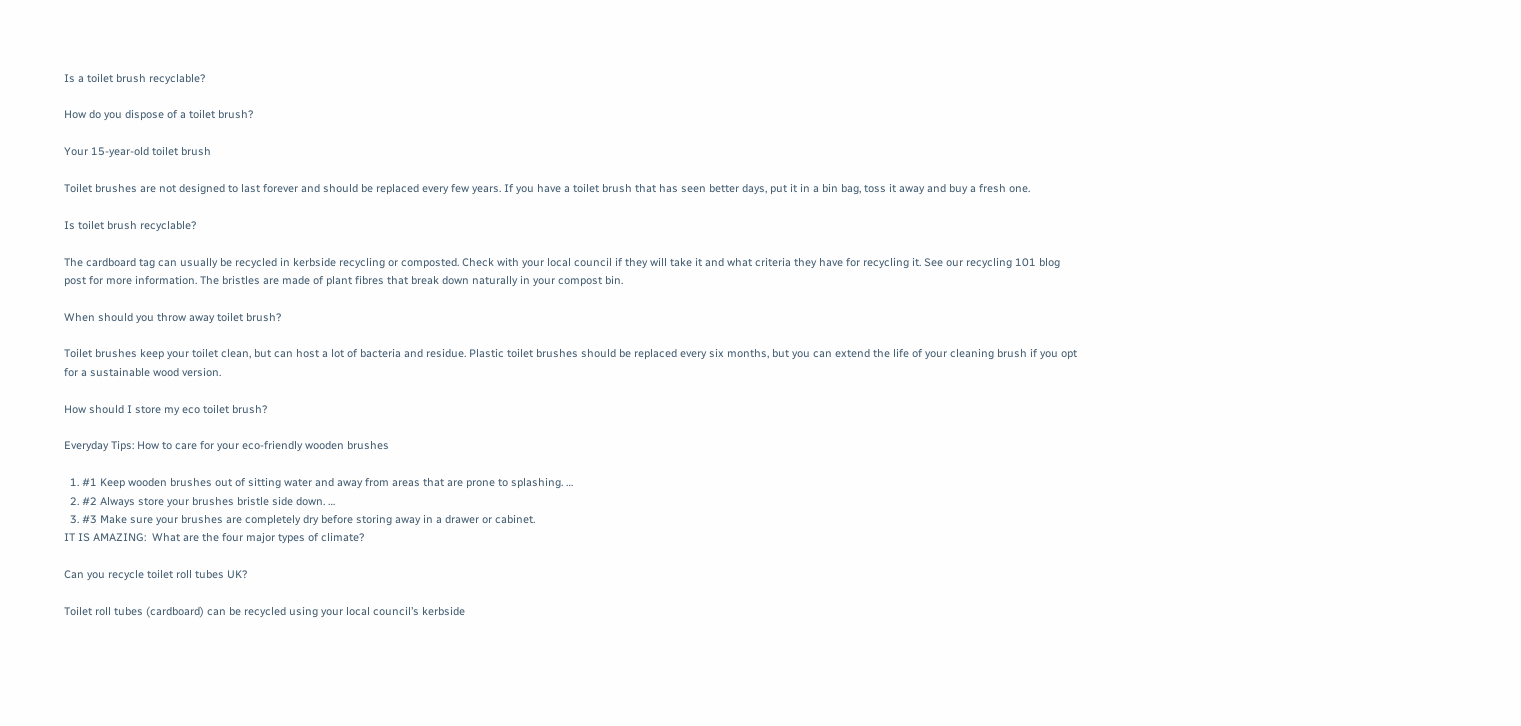Is a toilet brush recyclable?

How do you dispose of a toilet brush?

Your 15-year-old toilet brush

Toilet brushes are not designed to last forever and should be replaced every few years. If you have a toilet brush that has seen better days, put it in a bin bag, toss it away and buy a fresh one.

Is toilet brush recyclable?

The cardboard tag can usually be recycled in kerbside recycling or composted. Check with your local council if they will take it and what criteria they have for recycling it. See our recycling 101 blog post for more information. The bristles are made of plant fibres that break down naturally in your compost bin.

When should you throw away toilet brush?

Toilet brushes keep your toilet clean, but can host a lot of bacteria and residue. Plastic toilet brushes should be replaced every six months, but you can extend the life of your cleaning brush if you opt for a sustainable wood version.

How should I store my eco toilet brush?

Everyday Tips: How to care for your eco-friendly wooden brushes

  1. #1 Keep wooden brushes out of sitting water and away from areas that are prone to splashing. …
  2. #2 Always store your brushes bristle side down. …
  3. #3 Make sure your brushes are completely dry before storing away in a drawer or cabinet.
IT IS AMAZING:  What are the four major types of climate?

Can you recycle toilet roll tubes UK?

Toilet roll tubes (cardboard) can be recycled using your local council’s kerbside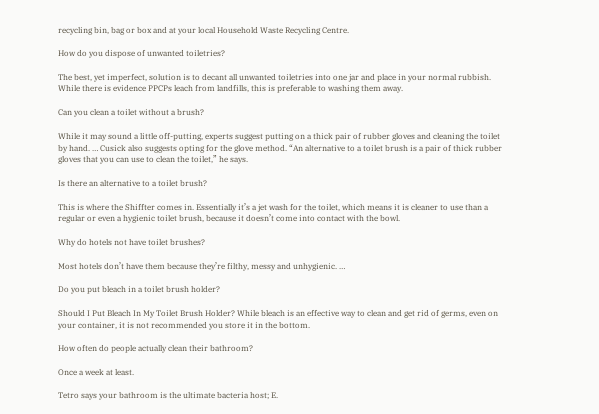recycling bin, bag or box and at your local Household Waste Recycling Centre.

How do you dispose of unwanted toiletries?

The best, yet imperfect, solution is to decant all unwanted toiletries into one jar and place in your normal rubbish. While there is evidence PPCPs leach from landfills, this is preferable to washing them away.

Can you clean a toilet without a brush?

While it may sound a little off-putting, experts suggest putting on a thick pair of rubber gloves and cleaning the toilet by hand. … Cusick also suggests opting for the glove method. “An alternative to a toilet brush is a pair of thick rubber gloves that you can use to clean the toilet,” he says.

Is there an alternative to a toilet brush?

This is where the Shiffter comes in. Essentially it’s a jet wash for the toilet, which means it is cleaner to use than a regular or even a hygienic toilet brush, because it doesn’t come into contact with the bowl.

Why do hotels not have toilet brushes?

Most hotels don’t have them because they’re filthy, messy and unhygienic. …

Do you put bleach in a toilet brush holder?

Should I Put Bleach In My Toilet Brush Holder? While bleach is an effective way to clean and get rid of germs, even on your container, it is not recommended you store it in the bottom.

How often do people actually clean their bathroom?

Once a week at least.

Tetro says your bathroom is the ultimate bacteria host; E.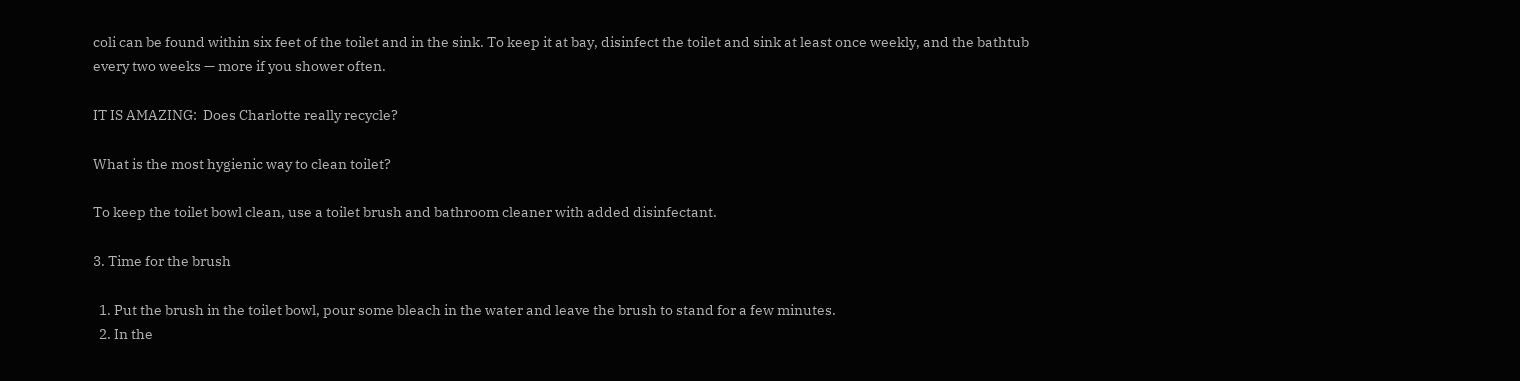coli can be found within six feet of the toilet and in the sink. To keep it at bay, disinfect the toilet and sink at least once weekly, and the bathtub every two weeks — more if you shower often.

IT IS AMAZING:  Does Charlotte really recycle?

What is the most hygienic way to clean toilet?

To keep the toilet bowl clean, use a toilet brush and bathroom cleaner with added disinfectant.

3. Time for the brush

  1. Put the brush in the toilet bowl, pour some bleach in the water and leave the brush to stand for a few minutes.
  2. In the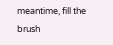meantime, fill the brush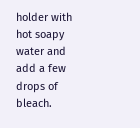holder with hot soapy water and add a few drops of bleach.